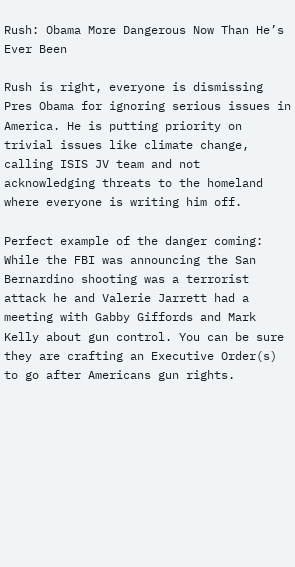Rush: Obama More Dangerous Now Than He’s Ever Been

Rush is right, everyone is dismissing Pres Obama for ignoring serious issues in America. He is putting priority on trivial issues like climate change, calling ISIS JV team and not acknowledging threats to the homeland where everyone is writing him off.

Perfect example of the danger coming: While the FBI was announcing the San Bernardino shooting was a terrorist attack he and Valerie Jarrett had a meeting with Gabby Giffords and Mark Kelly about gun control. You can be sure they are crafting an Executive Order(s) to go after Americans gun rights.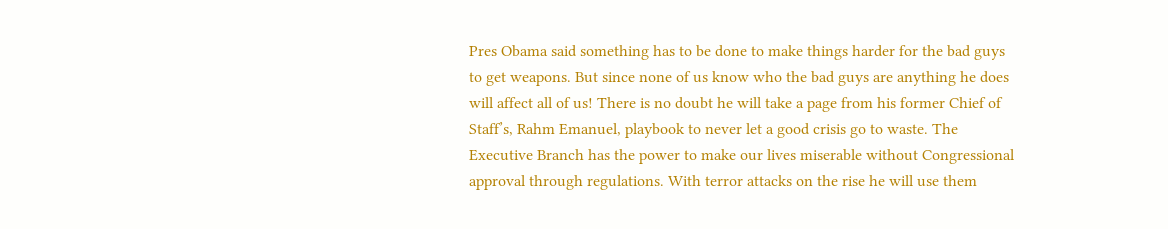Pres Obama said something has to be done to make things harder for the bad guys to get weapons. But since none of us know who the bad guys are anything he does will affect all of us! There is no doubt he will take a page from his former Chief of Staff’s, Rahm Emanuel, playbook to never let a good crisis go to waste. The Executive Branch has the power to make our lives miserable without Congressional approval through regulations. With terror attacks on the rise he will use them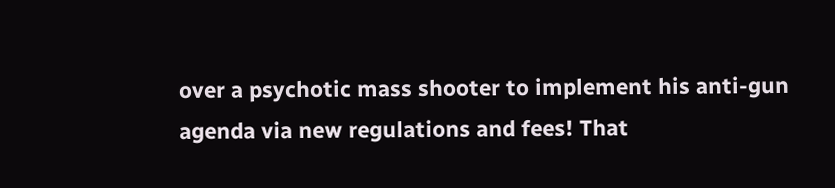over a psychotic mass shooter to implement his anti-gun agenda via new regulations and fees! That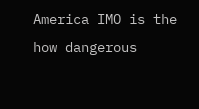America IMO is the how dangerous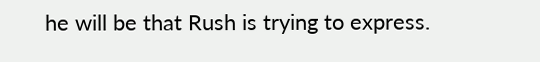he will be that Rush is trying to express.